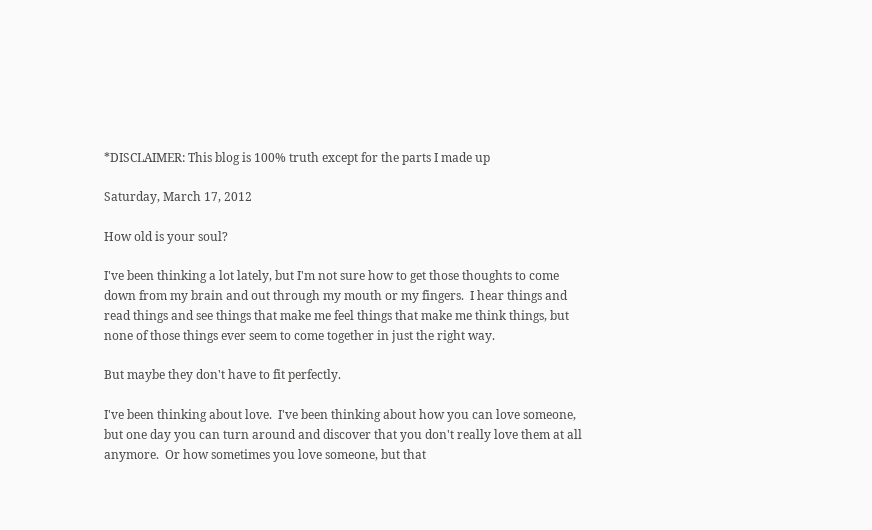*DISCLAIMER: This blog is 100% truth except for the parts I made up

Saturday, March 17, 2012

How old is your soul?

I've been thinking a lot lately, but I'm not sure how to get those thoughts to come down from my brain and out through my mouth or my fingers.  I hear things and read things and see things that make me feel things that make me think things, but none of those things ever seem to come together in just the right way.

But maybe they don't have to fit perfectly.

I've been thinking about love.  I've been thinking about how you can love someone, but one day you can turn around and discover that you don't really love them at all anymore.  Or how sometimes you love someone, but that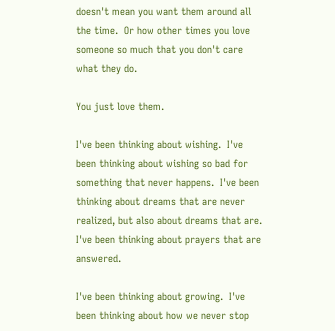doesn't mean you want them around all the time.  Or how other times you love someone so much that you don't care what they do.

You just love them.

I've been thinking about wishing.  I've been thinking about wishing so bad for something that never happens.  I've been thinking about dreams that are never realized, but also about dreams that are.  I've been thinking about prayers that are answered.

I've been thinking about growing.  I've been thinking about how we never stop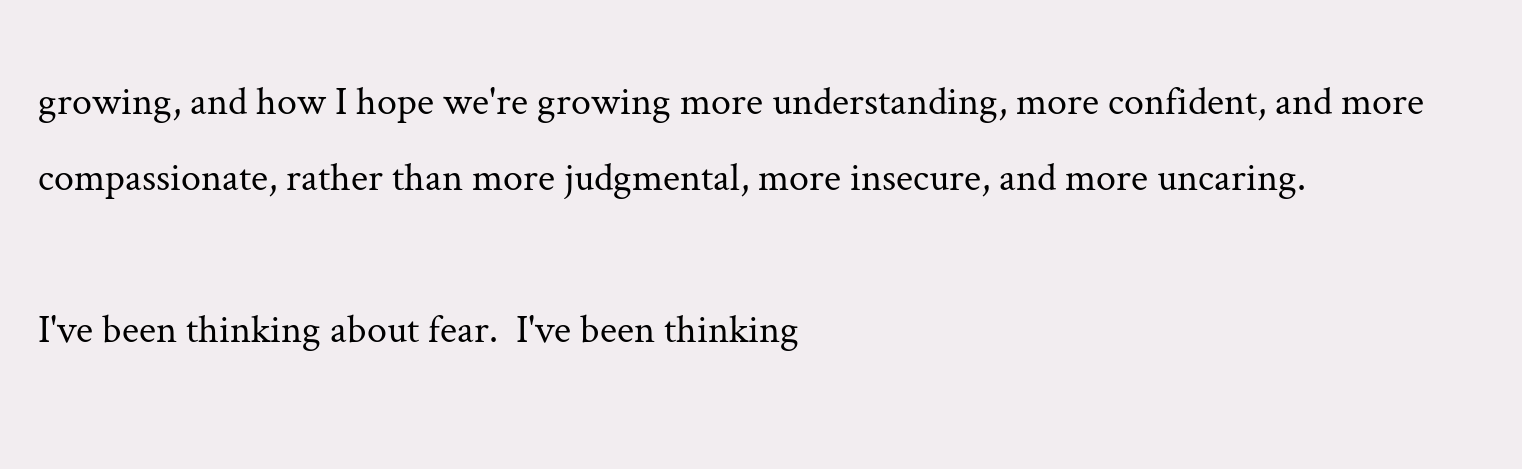growing, and how I hope we're growing more understanding, more confident, and more compassionate, rather than more judgmental, more insecure, and more uncaring.

I've been thinking about fear.  I've been thinking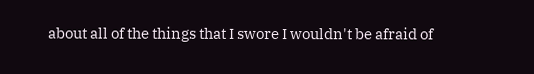about all of the things that I swore I wouldn't be afraid of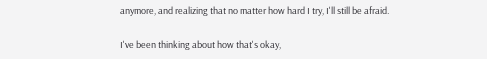anymore, and realizing that no matter how hard I try, I'll still be afraid.

I've been thinking about how that's okay,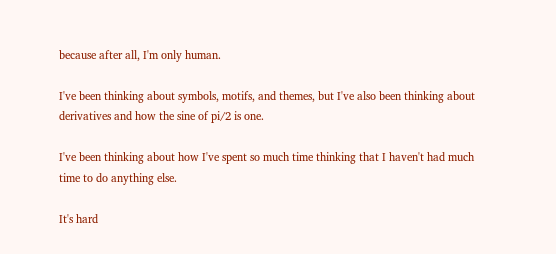because after all, I'm only human.

I've been thinking about symbols, motifs, and themes, but I've also been thinking about derivatives and how the sine of pi/2 is one.

I've been thinking about how I've spent so much time thinking that I haven't had much time to do anything else.

It's hard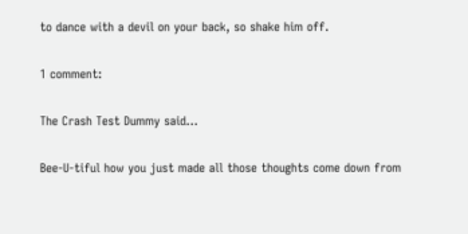to dance with a devil on your back, so shake him off.

1 comment:

The Crash Test Dummy said...

Bee-U-tiful how you just made all those thoughts come down from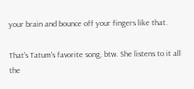your brain and bounce off your fingers like that.

That's Tatum's favorite song, btw. She listens to it all the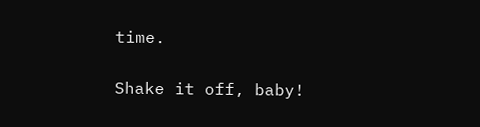time.

Shake it off, baby!